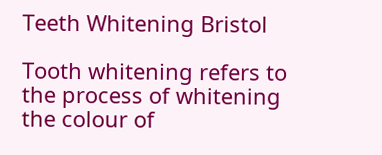Teeth Whitening Bristol

Tooth whitening refers to the process of whitening the colour of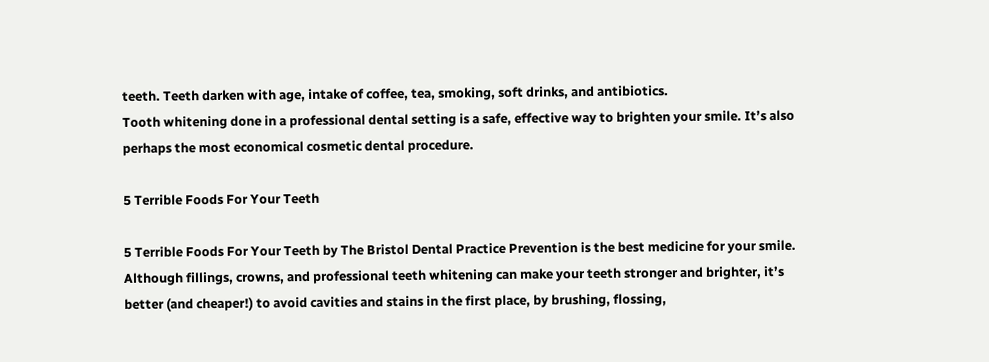teeth. Teeth darken with age, intake of coffee, tea, smoking, soft drinks, and antibiotics.
Tooth whitening done in a professional dental setting is a safe, effective way to brighten your smile. It’s also perhaps the most economical cosmetic dental procedure.

5 Terrible Foods For Your Teeth

5 Terrible Foods For Your Teeth by The Bristol Dental Practice Prevention is the best medicine for your smile. Although fillings, crowns, and professional teeth whitening can make your teeth stronger and brighter, it’s better (and cheaper!) to avoid cavities and stains in the first place, by brushing, flossing,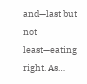and—last but not least—eating right. As…